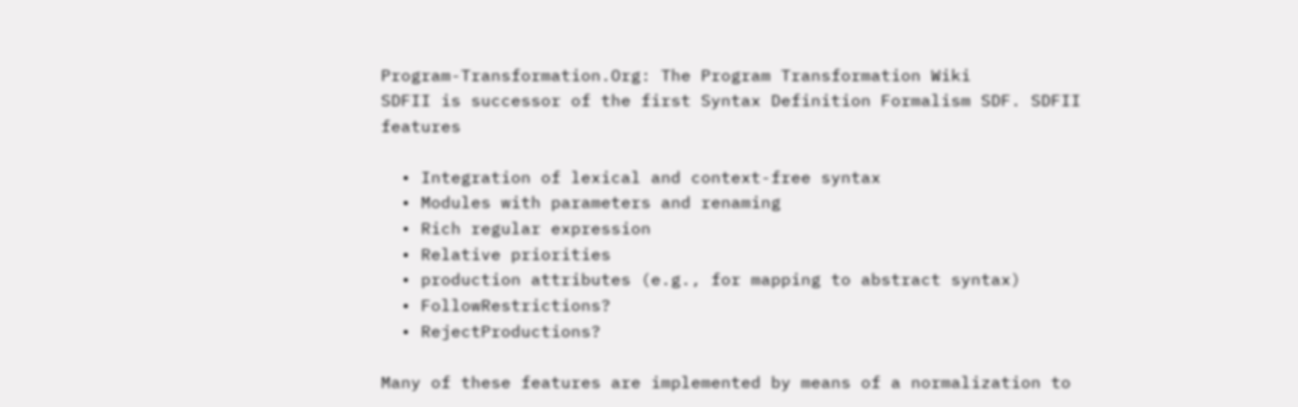Program-Transformation.Org: The Program Transformation Wiki
SDFII is successor of the first Syntax Definition Formalism SDF. SDFII features

  • Integration of lexical and context-free syntax
  • Modules with parameters and renaming
  • Rich regular expression
  • Relative priorities
  • production attributes (e.g., for mapping to abstract syntax)
  • FollowRestrictions?
  • RejectProductions?

Many of these features are implemented by means of a normalization to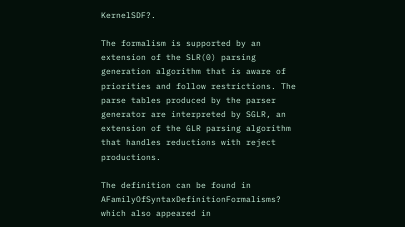KernelSDF?.

The formalism is supported by an extension of the SLR(0) parsing generation algorithm that is aware of priorities and follow restrictions. The parse tables produced by the parser generator are interpreted by SGLR, an extension of the GLR parsing algorithm that handles reductions with reject productions.

The definition can be found in AFamilyOfSyntaxDefinitionFormalisms? which also appeared in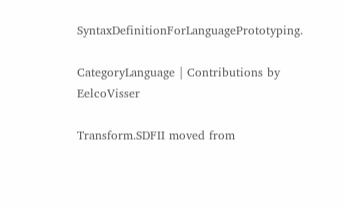SyntaxDefinitionForLanguagePrototyping.

CategoryLanguage | Contributions by EelcoVisser

Transform.SDFII moved from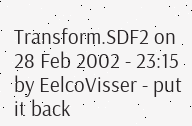Transform.SDF2 on 28 Feb 2002 - 23:15 by EelcoVisser - put it back